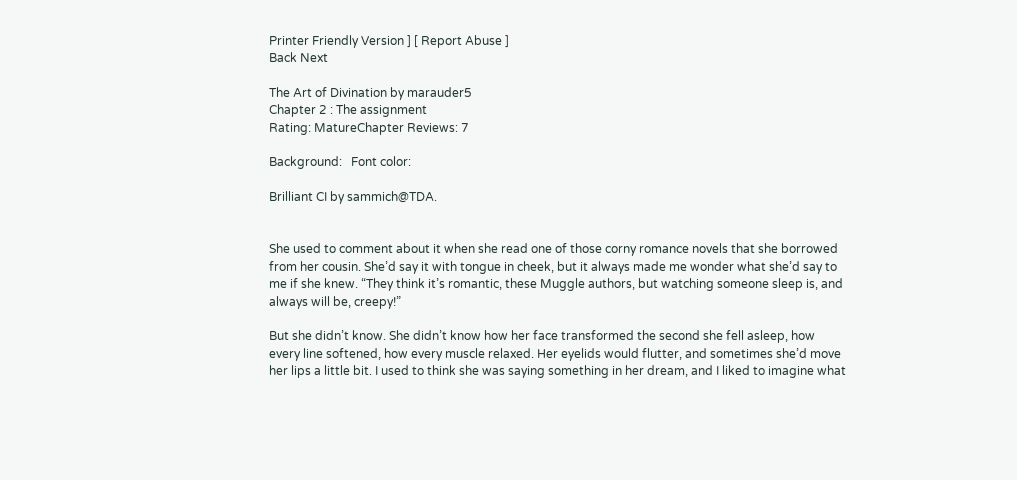Printer Friendly Version ] [ Report Abuse ]
Back Next

The Art of Divination by marauder5
Chapter 2 : The assignment
Rating: MatureChapter Reviews: 7

Background:   Font color:

Brilliant CI by sammich@TDA.


She used to comment about it when she read one of those corny romance novels that she borrowed from her cousin. She’d say it with tongue in cheek, but it always made me wonder what she’d say to me if she knew. “They think it’s romantic, these Muggle authors, but watching someone sleep is, and always will be, creepy!”

But she didn’t know. She didn’t know how her face transformed the second she fell asleep, how every line softened, how every muscle relaxed. Her eyelids would flutter, and sometimes she’d move her lips a little bit. I used to think she was saying something in her dream, and I liked to imagine what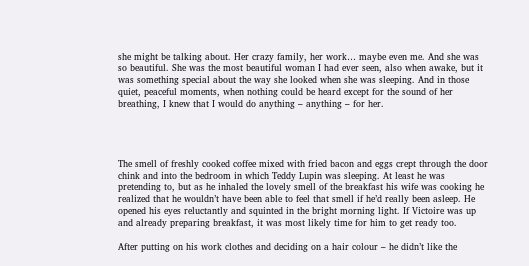she might be talking about. Her crazy family, her work… maybe even me. And she was so beautiful. She was the most beautiful woman I had ever seen, also when awake, but it was something special about the way she looked when she was sleeping. And in those quiet, peaceful moments, when nothing could be heard except for the sound of her breathing, I knew that I would do anything – anything – for her.




The smell of freshly cooked coffee mixed with fried bacon and eggs crept through the door chink and into the bedroom in which Teddy Lupin was sleeping. At least he was pretending to, but as he inhaled the lovely smell of the breakfast his wife was cooking he realized that he wouldn’t have been able to feel that smell if he’d really been asleep. He opened his eyes reluctantly and squinted in the bright morning light. If Victoire was up and already preparing breakfast, it was most likely time for him to get ready too.

After putting on his work clothes and deciding on a hair colour – he didn’t like the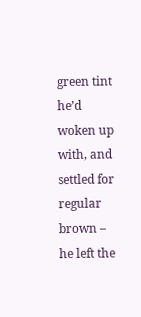green tint he’d woken up with, and settled for regular brown – he left the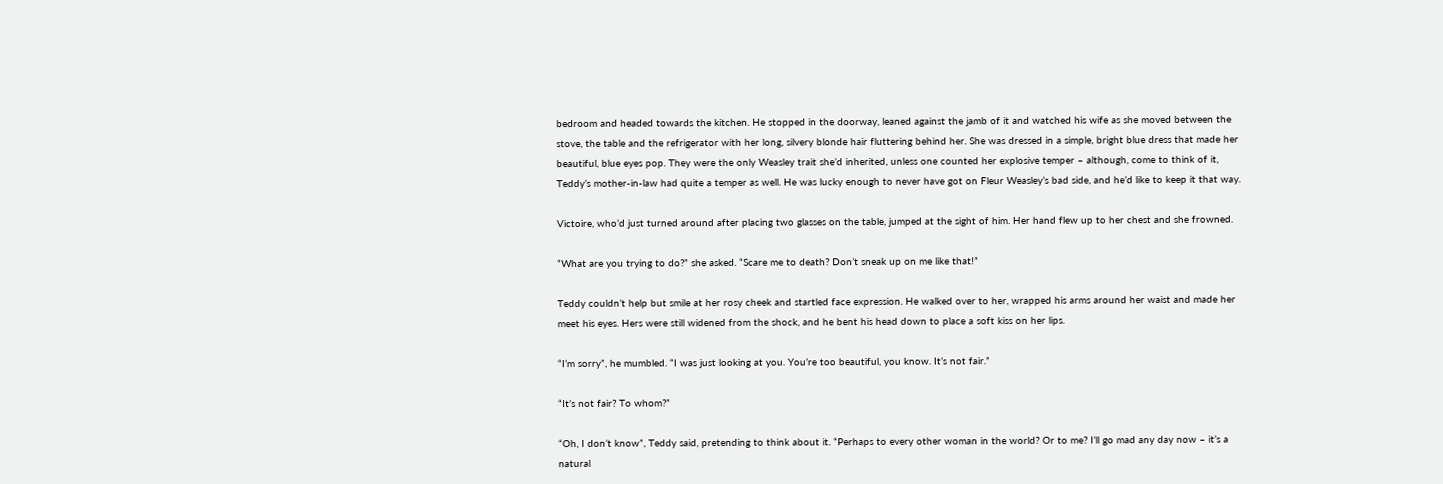bedroom and headed towards the kitchen. He stopped in the doorway, leaned against the jamb of it and watched his wife as she moved between the stove, the table and the refrigerator with her long, silvery blonde hair fluttering behind her. She was dressed in a simple, bright blue dress that made her beautiful, blue eyes pop. They were the only Weasley trait she’d inherited, unless one counted her explosive temper – although, come to think of it, Teddy’s mother-in-law had quite a temper as well. He was lucky enough to never have got on Fleur Weasley’s bad side, and he’d like to keep it that way.

Victoire, who’d just turned around after placing two glasses on the table, jumped at the sight of him. Her hand flew up to her chest and she frowned.

“What are you trying to do?” she asked. “Scare me to death? Don’t sneak up on me like that!”

Teddy couldn’t help but smile at her rosy cheek and startled face expression. He walked over to her, wrapped his arms around her waist and made her meet his eyes. Hers were still widened from the shock, and he bent his head down to place a soft kiss on her lips.

“I’m sorry”, he mumbled. “I was just looking at you. You’re too beautiful, you know. It’s not fair.”

“It’s not fair? To whom?”

“Oh, I don’t know”, Teddy said, pretending to think about it. “Perhaps to every other woman in the world? Or to me? I’ll go mad any day now – it’s a natural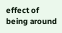effect of being around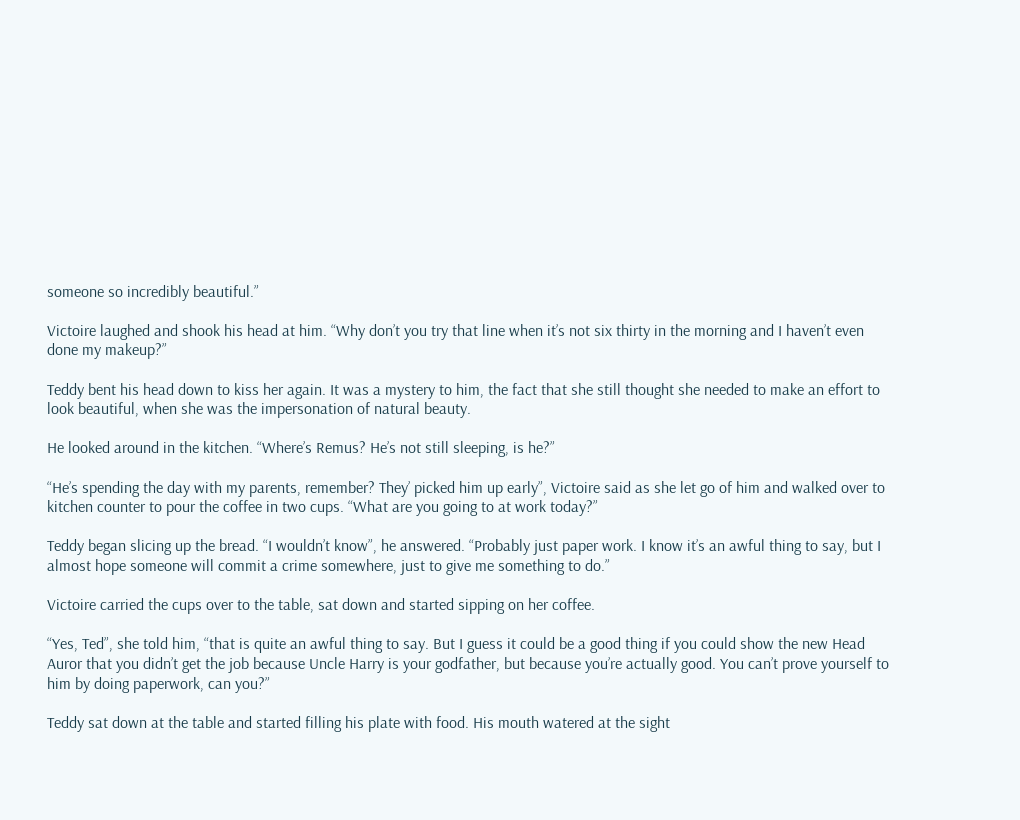someone so incredibly beautiful.”

Victoire laughed and shook his head at him. “Why don’t you try that line when it’s not six thirty in the morning and I haven’t even done my makeup?”

Teddy bent his head down to kiss her again. It was a mystery to him, the fact that she still thought she needed to make an effort to look beautiful, when she was the impersonation of natural beauty.

He looked around in the kitchen. “Where’s Remus? He’s not still sleeping, is he?”

“He’s spending the day with my parents, remember? They’ picked him up early”, Victoire said as she let go of him and walked over to kitchen counter to pour the coffee in two cups. “What are you going to at work today?”

Teddy began slicing up the bread. “I wouldn’t know”, he answered. “Probably just paper work. I know it’s an awful thing to say, but I almost hope someone will commit a crime somewhere, just to give me something to do.”

Victoire carried the cups over to the table, sat down and started sipping on her coffee.

“Yes, Ted”, she told him, “that is quite an awful thing to say. But I guess it could be a good thing if you could show the new Head Auror that you didn’t get the job because Uncle Harry is your godfather, but because you’re actually good. You can’t prove yourself to him by doing paperwork, can you?”

Teddy sat down at the table and started filling his plate with food. His mouth watered at the sight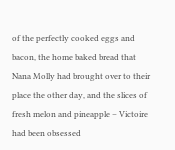of the perfectly cooked eggs and bacon, the home baked bread that Nana Molly had brought over to their place the other day, and the slices of fresh melon and pineapple – Victoire had been obsessed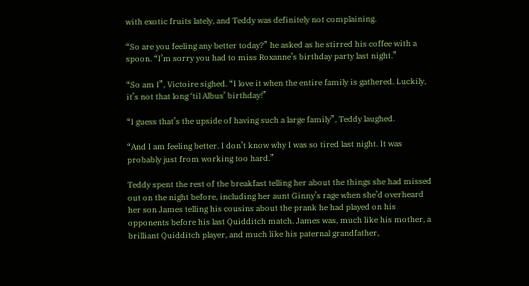with exotic fruits lately, and Teddy was definitely not complaining.

“So are you feeling any better today?” he asked as he stirred his coffee with a spoon. “I’m sorry you had to miss Roxanne’s birthday party last night.”

“So am I”, Victoire sighed. “I love it when the entire family is gathered. Luckily, it’s not that long ‘til Albus’ birthday!”

“I guess that’s the upside of having such a large family”, Teddy laughed.

“And I am feeling better. I don’t know why I was so tired last night. It was probably just from working too hard.”

Teddy spent the rest of the breakfast telling her about the things she had missed out on the night before, including her aunt Ginny’s rage when she’d overheard her son James telling his cousins about the prank he had played on his opponents before his last Quidditch match. James was, much like his mother, a brilliant Quidditch player, and much like his paternal grandfather,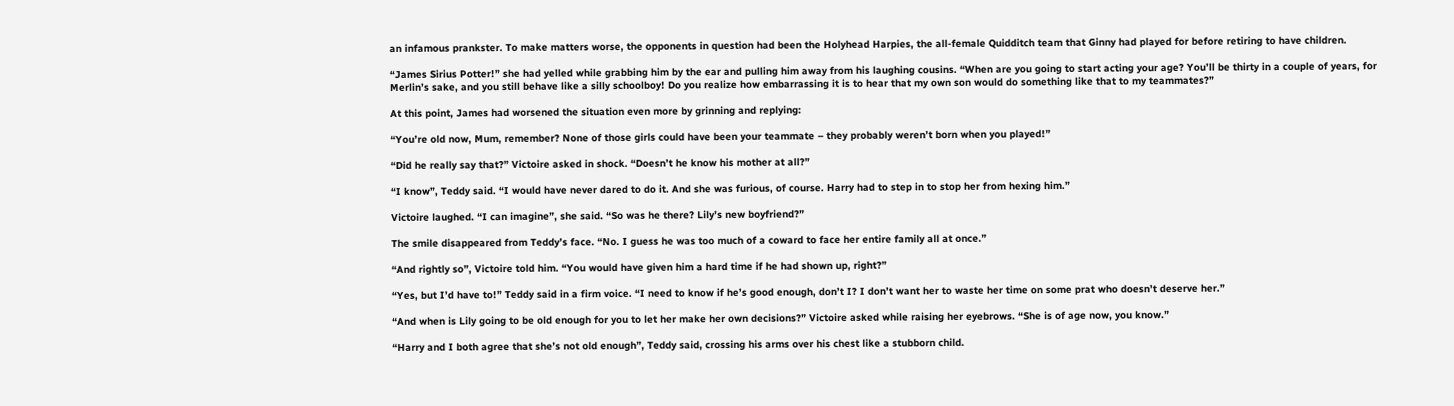an infamous prankster. To make matters worse, the opponents in question had been the Holyhead Harpies, the all-female Quidditch team that Ginny had played for before retiring to have children.

“James Sirius Potter!” she had yelled while grabbing him by the ear and pulling him away from his laughing cousins. “When are you going to start acting your age? You’ll be thirty in a couple of years, for Merlin’s sake, and you still behave like a silly schoolboy! Do you realize how embarrassing it is to hear that my own son would do something like that to my teammates?”

At this point, James had worsened the situation even more by grinning and replying:

“You’re old now, Mum, remember? None of those girls could have been your teammate – they probably weren’t born when you played!”

“Did he really say that?” Victoire asked in shock. “Doesn’t he know his mother at all?”

“I know”, Teddy said. “I would have never dared to do it. And she was furious, of course. Harry had to step in to stop her from hexing him.”

Victoire laughed. “I can imagine”, she said. “So was he there? Lily’s new boyfriend?”

The smile disappeared from Teddy’s face. “No. I guess he was too much of a coward to face her entire family all at once.”

“And rightly so”, Victoire told him. “You would have given him a hard time if he had shown up, right?”

“Yes, but I’d have to!” Teddy said in a firm voice. “I need to know if he’s good enough, don’t I? I don’t want her to waste her time on some prat who doesn’t deserve her.”

“And when is Lily going to be old enough for you to let her make her own decisions?” Victoire asked while raising her eyebrows. “She is of age now, you know.”

“Harry and I both agree that she’s not old enough”, Teddy said, crossing his arms over his chest like a stubborn child.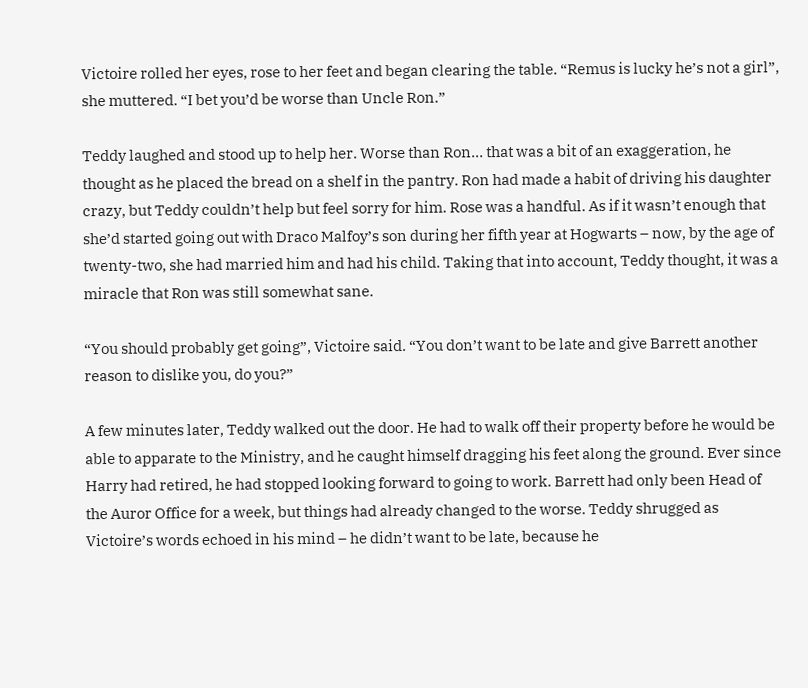Victoire rolled her eyes, rose to her feet and began clearing the table. “Remus is lucky he’s not a girl”, she muttered. “I bet you’d be worse than Uncle Ron.”

Teddy laughed and stood up to help her. Worse than Ron… that was a bit of an exaggeration, he thought as he placed the bread on a shelf in the pantry. Ron had made a habit of driving his daughter crazy, but Teddy couldn’t help but feel sorry for him. Rose was a handful. As if it wasn’t enough that she’d started going out with Draco Malfoy’s son during her fifth year at Hogwarts – now, by the age of twenty-two, she had married him and had his child. Taking that into account, Teddy thought, it was a miracle that Ron was still somewhat sane.

“You should probably get going”, Victoire said. “You don’t want to be late and give Barrett another reason to dislike you, do you?”

A few minutes later, Teddy walked out the door. He had to walk off their property before he would be able to apparate to the Ministry, and he caught himself dragging his feet along the ground. Ever since Harry had retired, he had stopped looking forward to going to work. Barrett had only been Head of the Auror Office for a week, but things had already changed to the worse. Teddy shrugged as Victoire’s words echoed in his mind – he didn’t want to be late, because he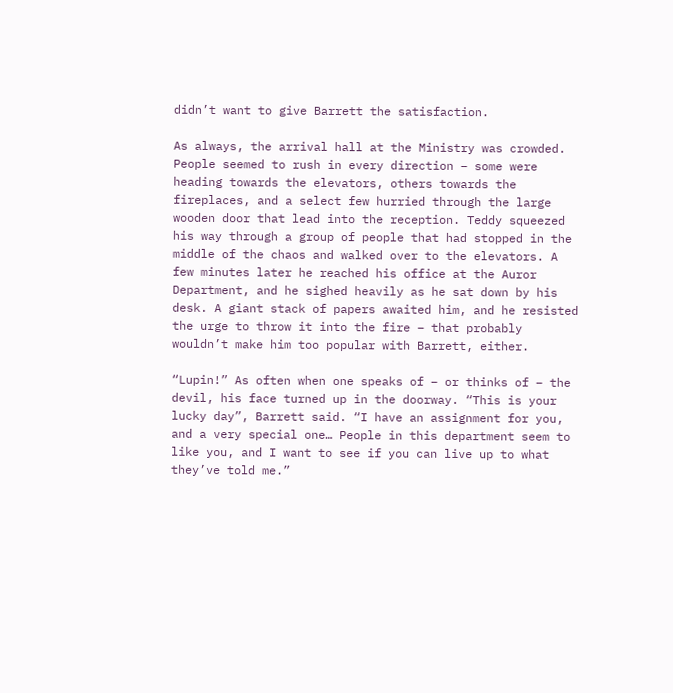didn’t want to give Barrett the satisfaction.

As always, the arrival hall at the Ministry was crowded. People seemed to rush in every direction – some were heading towards the elevators, others towards the fireplaces, and a select few hurried through the large wooden door that lead into the reception. Teddy squeezed his way through a group of people that had stopped in the middle of the chaos and walked over to the elevators. A few minutes later he reached his office at the Auror Department, and he sighed heavily as he sat down by his desk. A giant stack of papers awaited him, and he resisted the urge to throw it into the fire – that probably wouldn’t make him too popular with Barrett, either.

“Lupin!” As often when one speaks of – or thinks of – the devil, his face turned up in the doorway. “This is your lucky day”, Barrett said. “I have an assignment for you, and a very special one… People in this department seem to like you, and I want to see if you can live up to what they’ve told me.”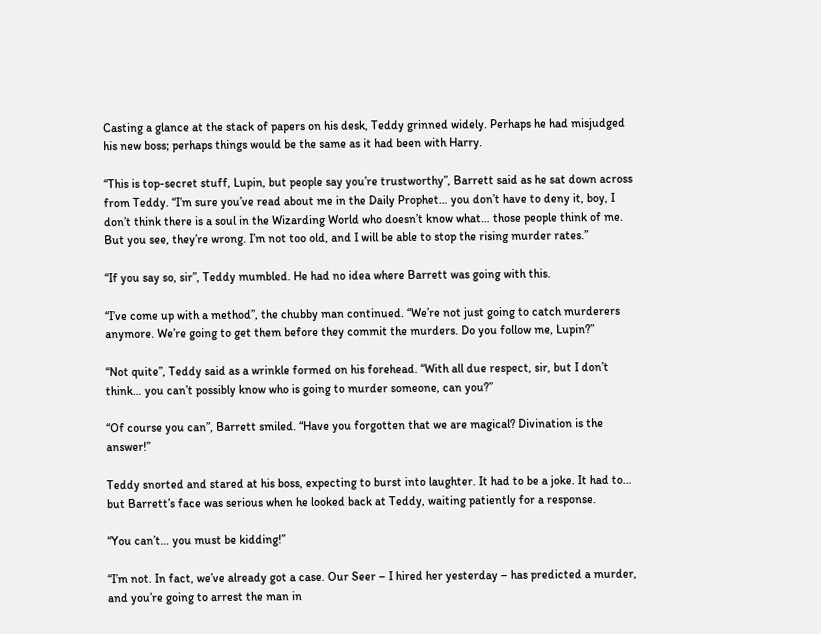Casting a glance at the stack of papers on his desk, Teddy grinned widely. Perhaps he had misjudged his new boss; perhaps things would be the same as it had been with Harry.

“This is top-secret stuff, Lupin, but people say you’re trustworthy”, Barrett said as he sat down across from Teddy. “I’m sure you’ve read about me in the Daily Prophet… you don’t have to deny it, boy, I don’t think there is a soul in the Wizarding World who doesn’t know what… those people think of me. But you see, they’re wrong. I’m not too old, and I will be able to stop the rising murder rates.”

“If you say so, sir”, Teddy mumbled. He had no idea where Barrett was going with this.

“I’ve come up with a method”, the chubby man continued. “We’re not just going to catch murderers anymore. We’re going to get them before they commit the murders. Do you follow me, Lupin?”

“Not quite”, Teddy said as a wrinkle formed on his forehead. “With all due respect, sir, but I don’t think… you can’t possibly know who is going to murder someone, can you?”

“Of course you can”, Barrett smiled. “Have you forgotten that we are magical? Divination is the answer!”

Teddy snorted and stared at his boss, expecting to burst into laughter. It had to be a joke. It had to… but Barrett’s face was serious when he looked back at Teddy, waiting patiently for a response.

“You can’t… you must be kidding!”

“I’m not. In fact, we’ve already got a case. Our Seer – I hired her yesterday – has predicted a murder, and you’re going to arrest the man in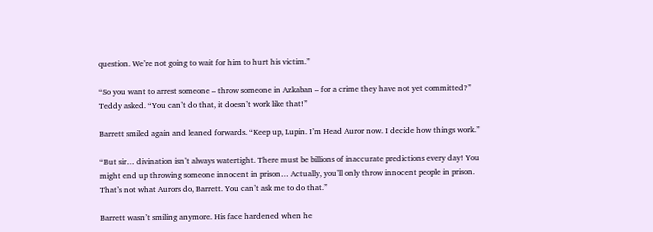question. We’re not going to wait for him to hurt his victim.”

“So you want to arrest someone – throw someone in Azkaban – for a crime they have not yet committed?” Teddy asked. “You can’t do that, it doesn’t work like that!”

Barrett smiled again and leaned forwards. “Keep up, Lupin. I’m Head Auror now. I decide how things work.”

“But sir… divination isn’t always watertight. There must be billions of inaccurate predictions every day! You might end up throwing someone innocent in prison… Actually, you’ll only throw innocent people in prison. That’s not what Aurors do, Barrett. You can’t ask me to do that.”

Barrett wasn’t smiling anymore. His face hardened when he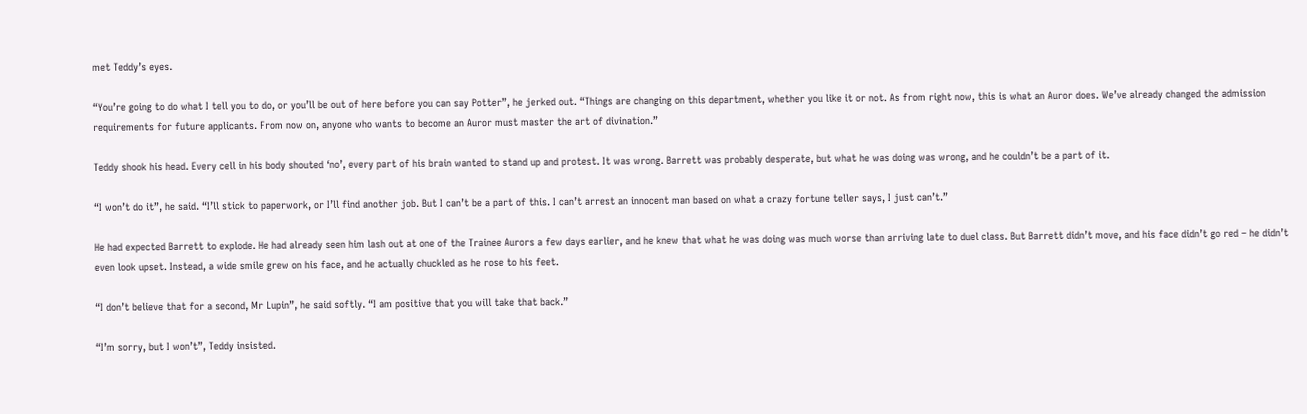met Teddy’s eyes.

“You’re going to do what I tell you to do, or you’ll be out of here before you can say Potter”, he jerked out. “Things are changing on this department, whether you like it or not. As from right now, this is what an Auror does. We’ve already changed the admission requirements for future applicants. From now on, anyone who wants to become an Auror must master the art of divination.”

Teddy shook his head. Every cell in his body shouted ‘no’, every part of his brain wanted to stand up and protest. It was wrong. Barrett was probably desperate, but what he was doing was wrong, and he couldn’t be a part of it.

“I won’t do it”, he said. “I’ll stick to paperwork, or I’ll find another job. But I can’t be a part of this. I can’t arrest an innocent man based on what a crazy fortune teller says, I just can’t.”

He had expected Barrett to explode. He had already seen him lash out at one of the Trainee Aurors a few days earlier, and he knew that what he was doing was much worse than arriving late to duel class. But Barrett didn’t move, and his face didn’t go red – he didn’t even look upset. Instead, a wide smile grew on his face, and he actually chuckled as he rose to his feet.

“I don’t believe that for a second, Mr Lupin”, he said softly. “I am positive that you will take that back.”

“I’m sorry, but I won’t”, Teddy insisted.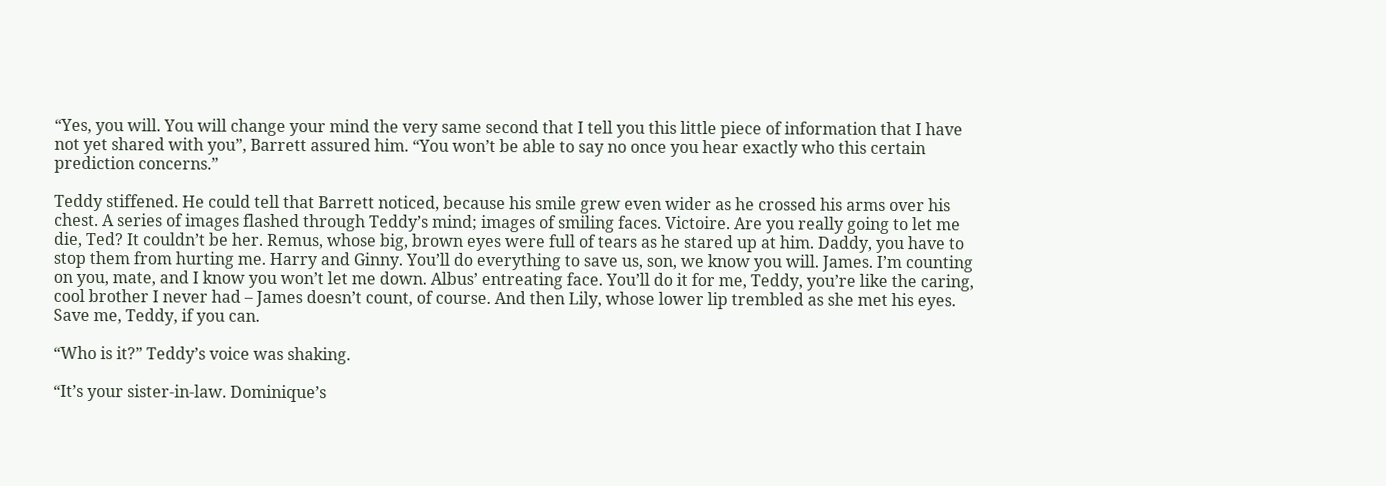“Yes, you will. You will change your mind the very same second that I tell you this little piece of information that I have not yet shared with you”, Barrett assured him. “You won’t be able to say no once you hear exactly who this certain prediction concerns.”

Teddy stiffened. He could tell that Barrett noticed, because his smile grew even wider as he crossed his arms over his chest. A series of images flashed through Teddy’s mind; images of smiling faces. Victoire. Are you really going to let me die, Ted? It couldn’t be her. Remus, whose big, brown eyes were full of tears as he stared up at him. Daddy, you have to stop them from hurting me. Harry and Ginny. You’ll do everything to save us, son, we know you will. James. I’m counting on you, mate, and I know you won’t let me down. Albus’ entreating face. You’ll do it for me, Teddy, you’re like the caring, cool brother I never had – James doesn’t count, of course. And then Lily, whose lower lip trembled as she met his eyes. Save me, Teddy, if you can.

“Who is it?” Teddy’s voice was shaking.

“It’s your sister-in-law. Dominique’s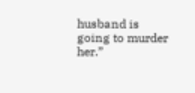husband is going to murder her.”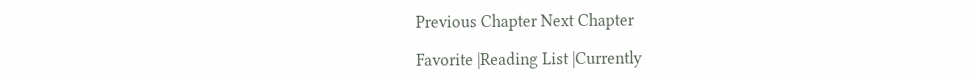Previous Chapter Next Chapter

Favorite |Reading List |Currently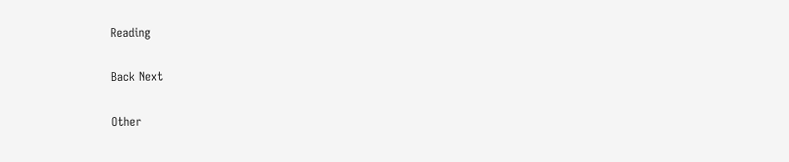Reading

Back Next

Other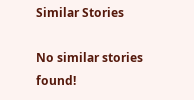Similar Stories

No similar stories found!